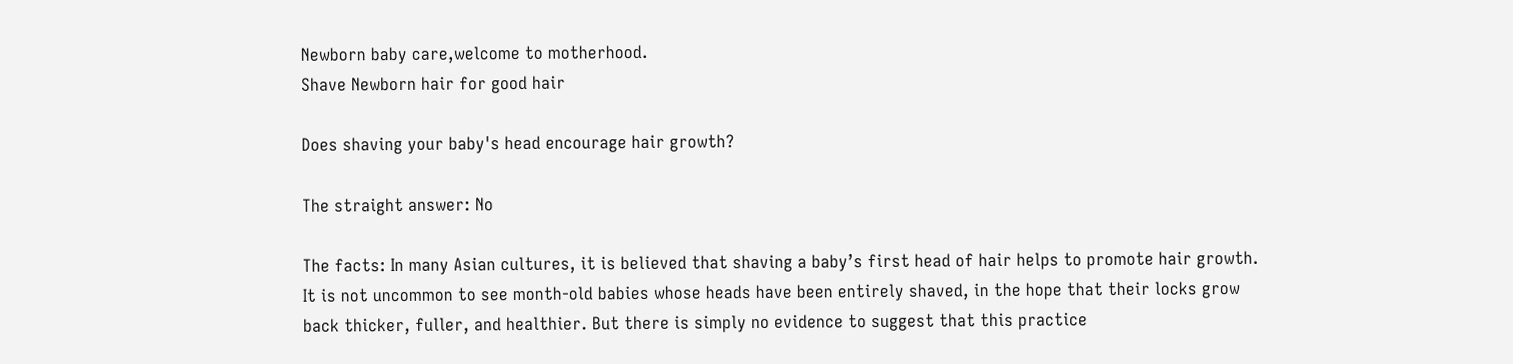Newborn baby care,welcome to motherhood.
Shave Newborn hair for good hair

Does shaving your baby's head encourage hair growth?

The straight answer: No

The facts: In many Asian cultures, it is believed that shaving a baby’s first head of hair helps to promote hair growth. It is not uncommon to see month-old babies whose heads have been entirely shaved, in the hope that their locks grow back thicker, fuller, and healthier. But there is simply no evidence to suggest that this practice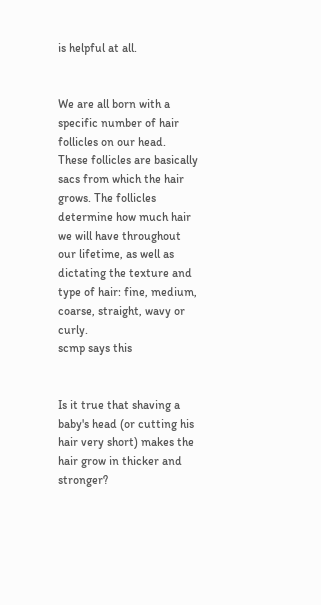is helpful at all.


We are all born with a specific number of hair follicles on our head. These follicles are basically sacs from which the hair grows. The follicles determine how much hair we will have throughout our lifetime, as well as dictating the texture and type of hair: fine, medium, coarse, straight, wavy or curly.
scmp says this


Is it true that shaving a baby's head (or cutting his hair very short) makes the hair grow in thicker and stronger?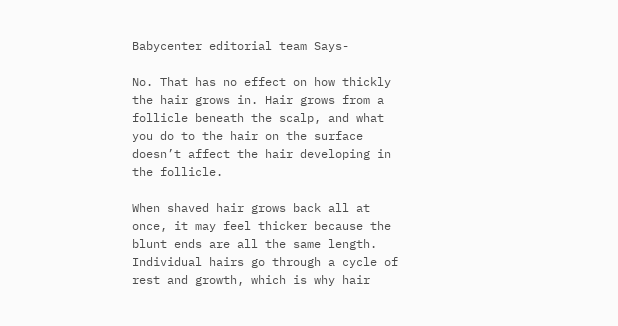Babycenter editorial team Says-

No. That has no effect on how thickly the hair grows in. Hair grows from a follicle beneath the scalp, and what you do to the hair on the surface doesn’t affect the hair developing in the follicle.

When shaved hair grows back all at once, it may feel thicker because the blunt ends are all the same length. Individual hairs go through a cycle of rest and growth, which is why hair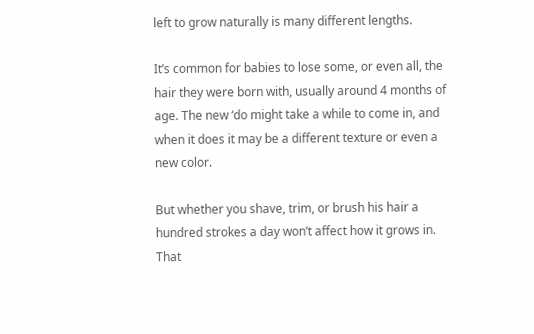left to grow naturally is many different lengths.

It’s common for babies to lose some, or even all, the hair they were born with, usually around 4 months of age. The new ‘do might take a while to come in, and when it does it may be a different texture or even a new color.

But whether you shave, trim, or brush his hair a hundred strokes a day won’t affect how it grows in. That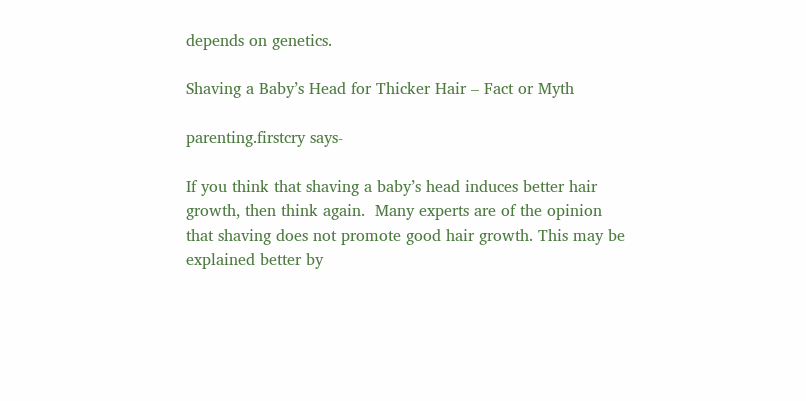depends on genetics.

Shaving a Baby’s Head for Thicker Hair – Fact or Myth

parenting.firstcry says-

If you think that shaving a baby’s head induces better hair growth, then think again.  Many experts are of the opinion that shaving does not promote good hair growth. This may be explained better by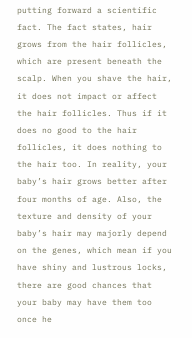putting forward a scientific fact. The fact states, hair grows from the hair follicles, which are present beneath the scalp. When you shave the hair, it does not impact or affect the hair follicles. Thus if it does no good to the hair follicles, it does nothing to the hair too. In reality, your baby’s hair grows better after four months of age. Also, the texture and density of your baby’s hair may majorly depend on the genes, which mean if you have shiny and lustrous locks, there are good chances that your baby may have them too once he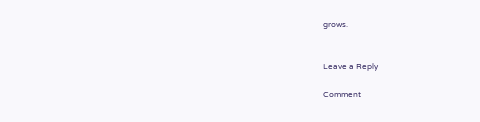grows.


Leave a Reply

Comment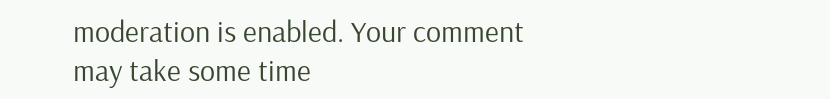moderation is enabled. Your comment may take some time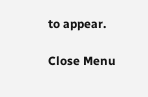to appear.

Close Menu